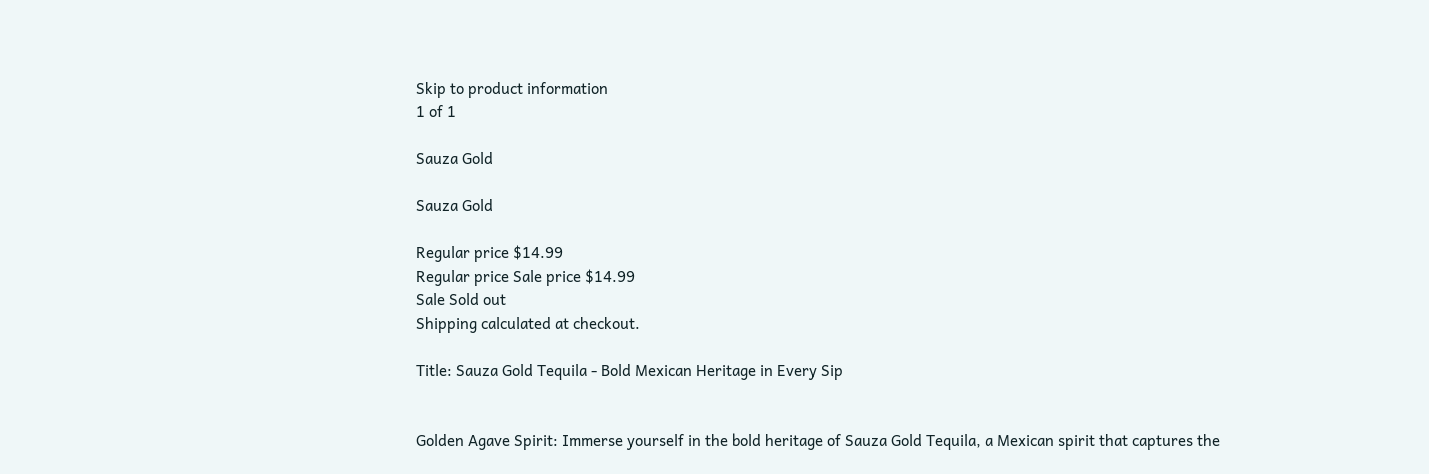Skip to product information
1 of 1

Sauza Gold

Sauza Gold

Regular price $14.99
Regular price Sale price $14.99
Sale Sold out
Shipping calculated at checkout.

Title: Sauza Gold Tequila - Bold Mexican Heritage in Every Sip


Golden Agave Spirit: Immerse yourself in the bold heritage of Sauza Gold Tequila, a Mexican spirit that captures the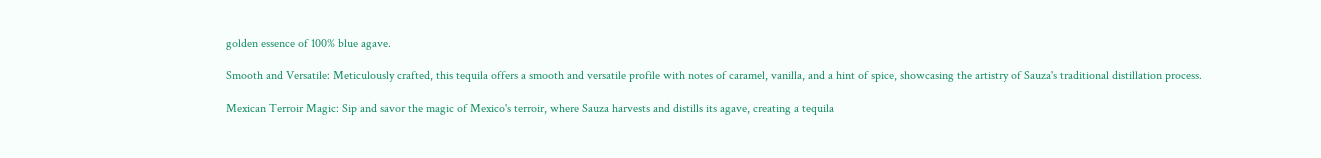golden essence of 100% blue agave.

Smooth and Versatile: Meticulously crafted, this tequila offers a smooth and versatile profile with notes of caramel, vanilla, and a hint of spice, showcasing the artistry of Sauza's traditional distillation process.

Mexican Terroir Magic: Sip and savor the magic of Mexico's terroir, where Sauza harvests and distills its agave, creating a tequila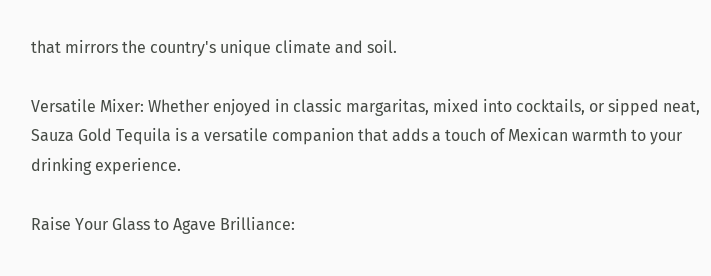that mirrors the country's unique climate and soil.

Versatile Mixer: Whether enjoyed in classic margaritas, mixed into cocktails, or sipped neat, Sauza Gold Tequila is a versatile companion that adds a touch of Mexican warmth to your drinking experience.

Raise Your Glass to Agave Brilliance: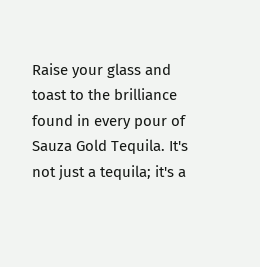Raise your glass and toast to the brilliance found in every pour of Sauza Gold Tequila. It's not just a tequila; it's a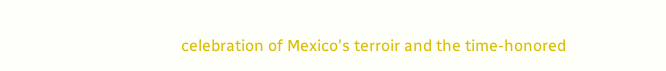celebration of Mexico's terroir and the time-honored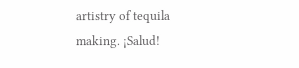artistry of tequila making. ¡Salud!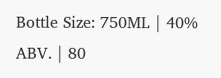Bottle Size: 750ML | 40% ABV. | 80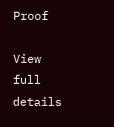Proof

View full details